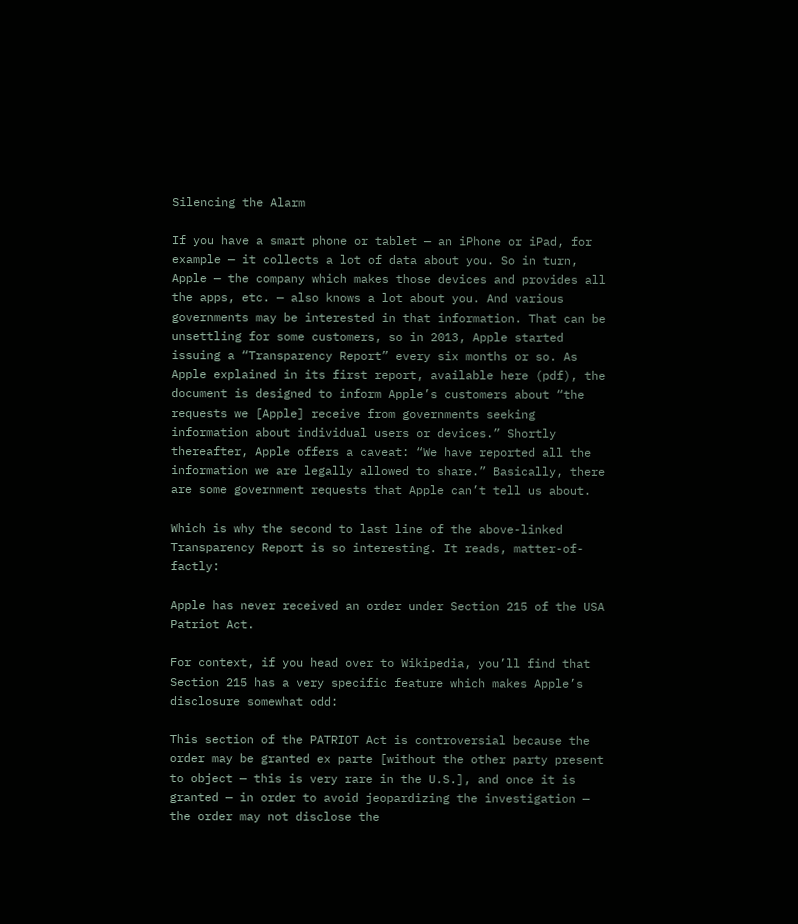Silencing the Alarm

If you have a smart phone or tablet — an iPhone or iPad, for example — it collects a lot of data about you. So in turn, Apple — the company which makes those devices and provides all the apps, etc. — also knows a lot about you. And various governments may be interested in that information. That can be unsettling for some customers, so in 2013, Apple started issuing a “Transparency Report” every six months or so. As Apple explained in its first report, available here (pdf), the document is designed to inform Apple’s customers about “the requests we [Apple] receive from governments seeking information about individual users or devices.” Shortly thereafter, Apple offers a caveat: “We have reported all the information we are legally allowed to share.” Basically, there are some government requests that Apple can’t tell us about.

Which is why the second to last line of the above-linked Transparency Report is so interesting. It reads, matter-of-factly:

Apple has never received an order under Section 215 of the USA Patriot Act.

For context, if you head over to Wikipedia, you’ll find that Section 215 has a very specific feature which makes Apple’s disclosure somewhat odd:

This section of the PATRIOT Act is controversial because the order may be granted ex parte [without the other party present to object — this is very rare in the U.S.], and once it is granted — in order to avoid jeopardizing the investigation — the order may not disclose the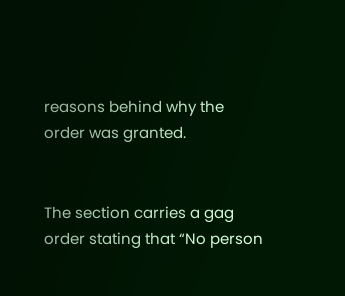reasons behind why the order was granted.


The section carries a gag order stating that “No person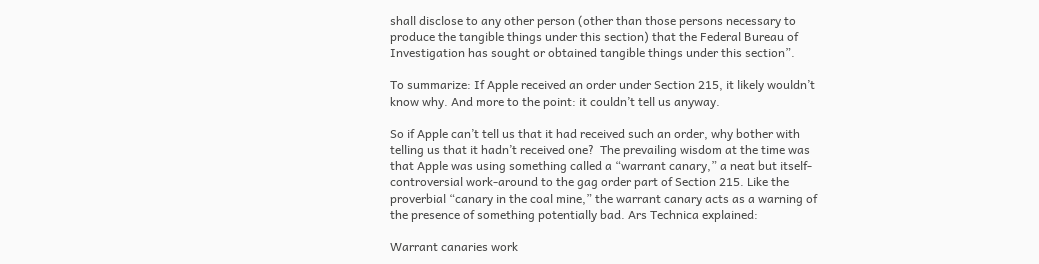shall disclose to any other person (other than those persons necessary to produce the tangible things under this section) that the Federal Bureau of Investigation has sought or obtained tangible things under this section”.

To summarize: If Apple received an order under Section 215, it likely wouldn’t know why. And more to the point: it couldn’t tell us anyway.

So if Apple can’t tell us that it had received such an order, why bother with telling us that it hadn’t received one?  The prevailing wisdom at the time was that Apple was using something called a “warrant canary,” a neat but itself-controversial work-around to the gag order part of Section 215. Like the proverbial “canary in the coal mine,” the warrant canary acts as a warning of the presence of something potentially bad. Ars Technica explained:

Warrant canaries work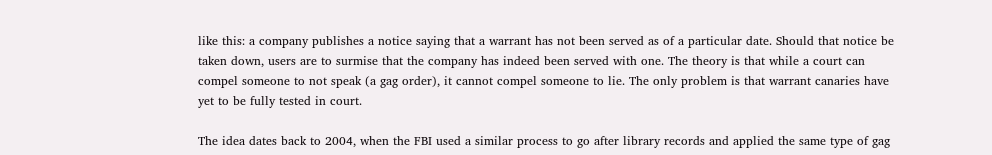like this: a company publishes a notice saying that a warrant has not been served as of a particular date. Should that notice be taken down, users are to surmise that the company has indeed been served with one. The theory is that while a court can compel someone to not speak (a gag order), it cannot compel someone to lie. The only problem is that warrant canaries have yet to be fully tested in court.

The idea dates back to 2004, when the FBI used a similar process to go after library records and applied the same type of gag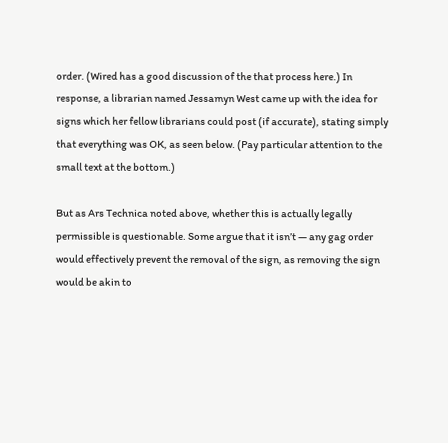order. (Wired has a good discussion of the that process here.) In response, a librarian named Jessamyn West came up with the idea for signs which her fellow librarians could post (if accurate), stating simply that everything was OK, as seen below. (Pay particular attention to the small text at the bottom.)

But as Ars Technica noted above, whether this is actually legally permissible is questionable. Some argue that it isn’t — any gag order would effectively prevent the removal of the sign, as removing the sign would be akin to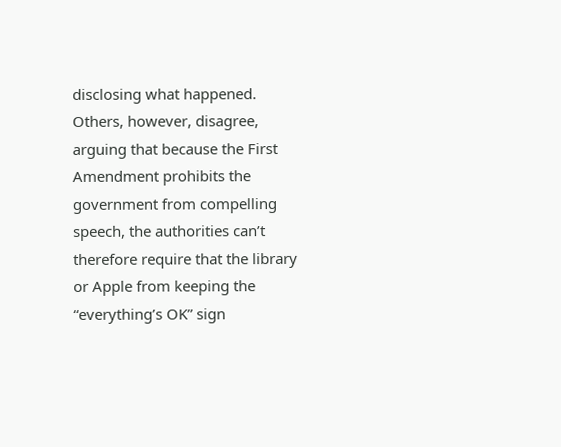disclosing what happened. Others, however, disagree, arguing that because the First Amendment prohibits the government from compelling speech, the authorities can’t therefore require that the library or Apple from keeping the “everything’s OK” sign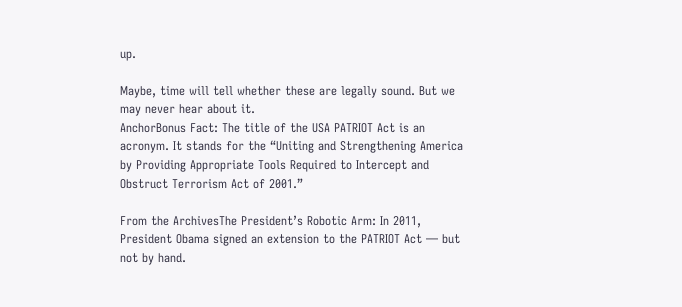up.

Maybe, time will tell whether these are legally sound. But we may never hear about it.
AnchorBonus Fact: The title of the USA PATRIOT Act is an acronym. It stands for the “Uniting and Strengthening America by Providing Appropriate Tools Required to Intercept and Obstruct Terrorism Act of 2001.”

From the ArchivesThe President’s Robotic Arm: In 2011, President Obama signed an extension to the PATRIOT Act — but not by hand.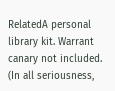RelatedA personal library kit. Warrant canary not included. (In all seriousness,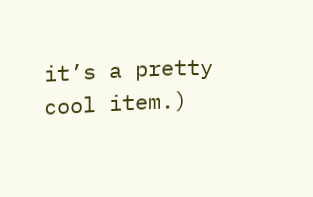it’s a pretty cool item.)